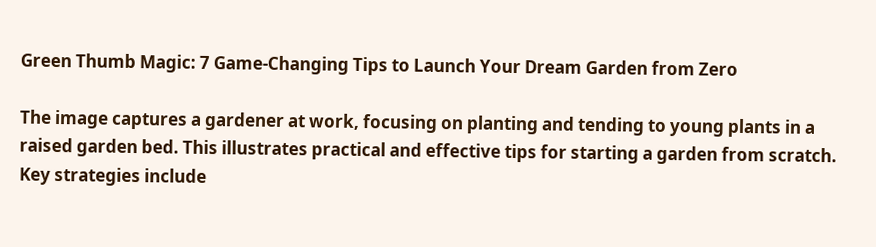Green Thumb Magic: 7 Game-Changing Tips to Launch Your Dream Garden from Zero

The image captures a gardener at work, focusing on planting and tending to young plants in a raised garden bed. This illustrates practical and effective tips for starting a garden from scratch. Key strategies include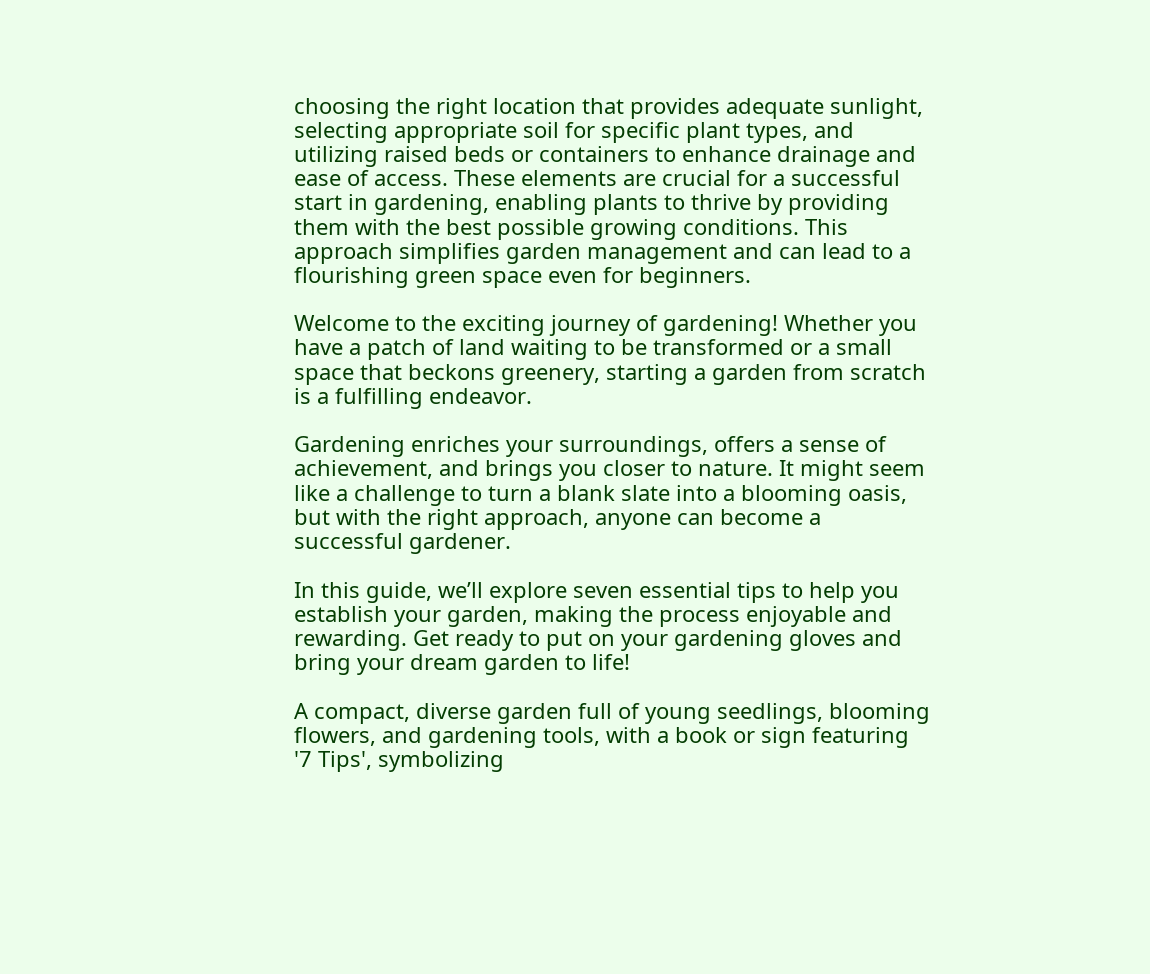choosing the right location that provides adequate sunlight, selecting appropriate soil for specific plant types, and utilizing raised beds or containers to enhance drainage and ease of access. These elements are crucial for a successful start in gardening, enabling plants to thrive by providing them with the best possible growing conditions. This approach simplifies garden management and can lead to a flourishing green space even for beginners.

Welcome to the exciting journey of gardening! Whether you have a patch of land waiting to be transformed or a small space that beckons greenery, starting a garden from scratch is a fulfilling endeavor.

Gardening enriches your surroundings, offers a sense of achievement, and brings you closer to nature. It might seem like a challenge to turn a blank slate into a blooming oasis, but with the right approach, anyone can become a successful gardener.

In this guide, we’ll explore seven essential tips to help you establish your garden, making the process enjoyable and rewarding. Get ready to put on your gardening gloves and bring your dream garden to life!

A compact, diverse garden full of young seedlings, blooming flowers, and gardening tools, with a book or sign featuring '7 Tips', symbolizing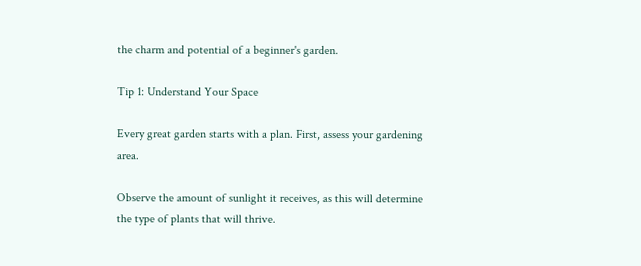the charm and potential of a beginner's garden.

Tip 1: Understand Your Space

Every great garden starts with a plan. First, assess your gardening area.

Observe the amount of sunlight it receives, as this will determine the type of plants that will thrive.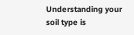Understanding your soil type is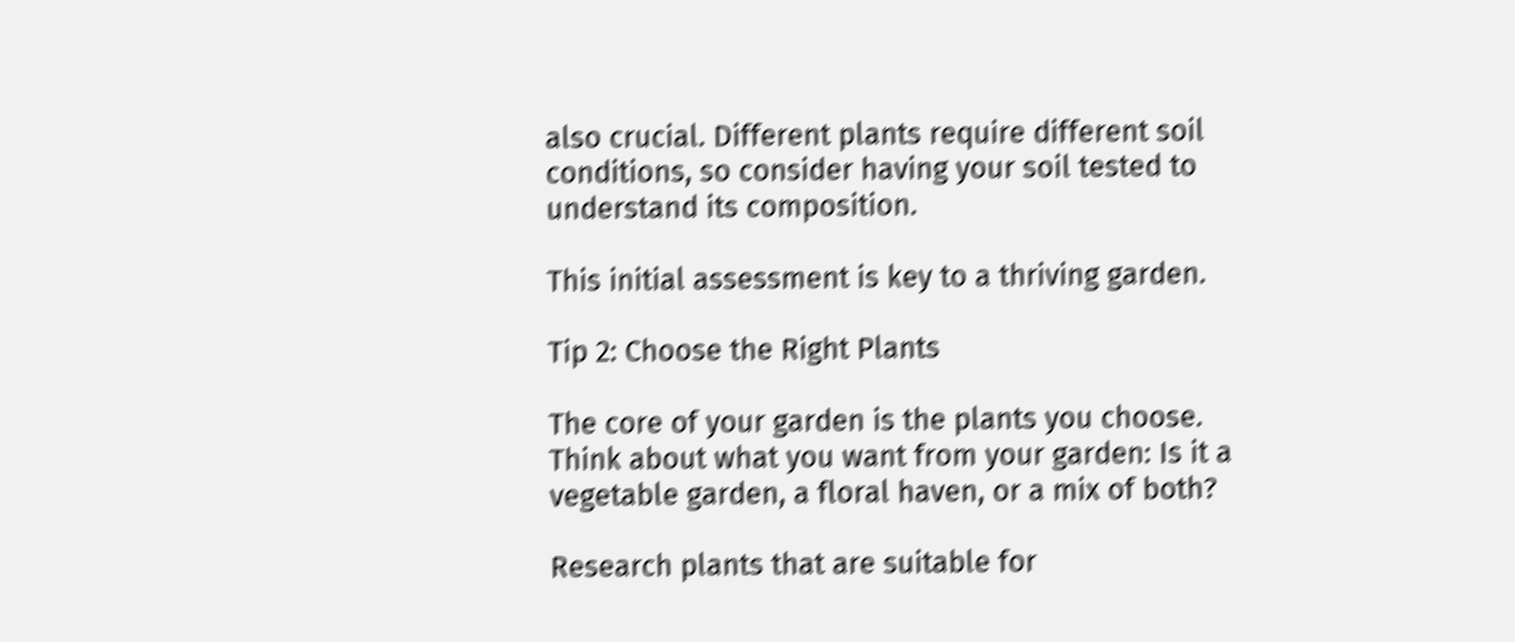also crucial. Different plants require different soil conditions, so consider having your soil tested to understand its composition.

This initial assessment is key to a thriving garden.

Tip 2: Choose the Right Plants

The core of your garden is the plants you choose. Think about what you want from your garden: Is it a vegetable garden, a floral haven, or a mix of both?

Research plants that are suitable for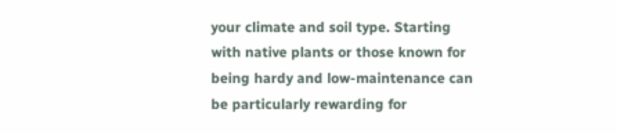your climate and soil type. Starting with native plants or those known for being hardy and low-maintenance can be particularly rewarding for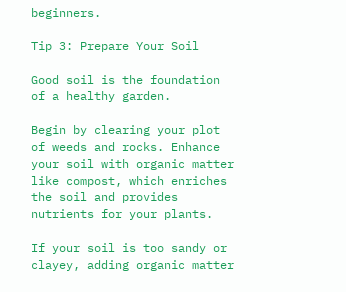beginners.

Tip 3: Prepare Your Soil

Good soil is the foundation of a healthy garden.

Begin by clearing your plot of weeds and rocks. Enhance your soil with organic matter like compost, which enriches the soil and provides nutrients for your plants.

If your soil is too sandy or clayey, adding organic matter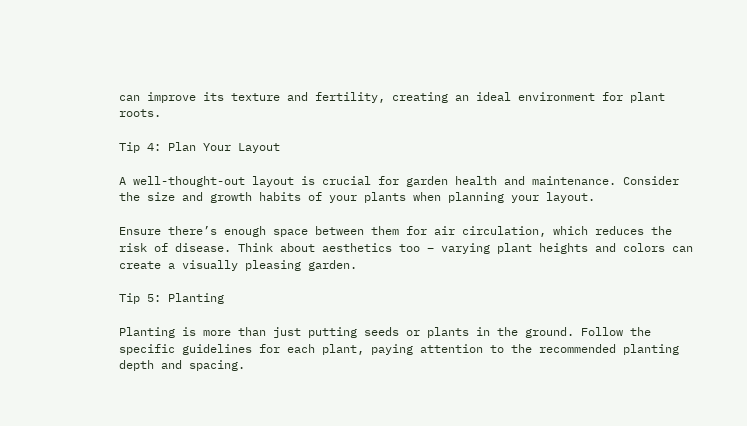can improve its texture and fertility, creating an ideal environment for plant roots.

Tip 4: Plan Your Layout

A well-thought-out layout is crucial for garden health and maintenance. Consider the size and growth habits of your plants when planning your layout.

Ensure there’s enough space between them for air circulation, which reduces the risk of disease. Think about aesthetics too – varying plant heights and colors can create a visually pleasing garden.

Tip 5: Planting

Planting is more than just putting seeds or plants in the ground. Follow the specific guidelines for each plant, paying attention to the recommended planting depth and spacing.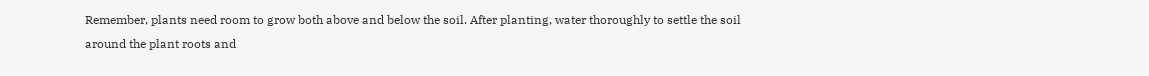Remember, plants need room to grow both above and below the soil. After planting, water thoroughly to settle the soil around the plant roots and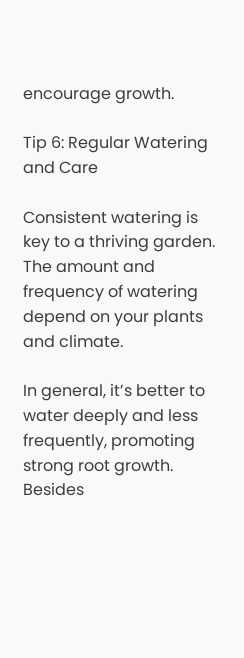encourage growth.

Tip 6: Regular Watering and Care

Consistent watering is key to a thriving garden. The amount and frequency of watering depend on your plants and climate.

In general, it’s better to water deeply and less frequently, promoting strong root growth. Besides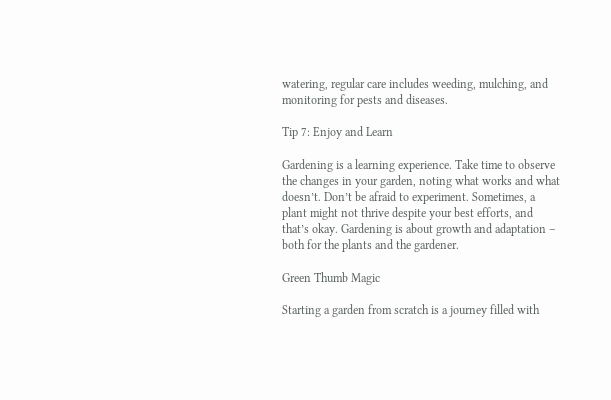watering, regular care includes weeding, mulching, and monitoring for pests and diseases.

Tip 7: Enjoy and Learn

Gardening is a learning experience. Take time to observe the changes in your garden, noting what works and what doesn’t. Don’t be afraid to experiment. Sometimes, a plant might not thrive despite your best efforts, and that’s okay. Gardening is about growth and adaptation – both for the plants and the gardener.

Green Thumb Magic

Starting a garden from scratch is a journey filled with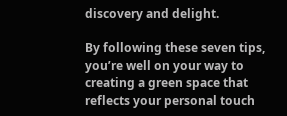discovery and delight.

By following these seven tips, you’re well on your way to creating a green space that reflects your personal touch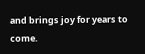and brings joy for years to come.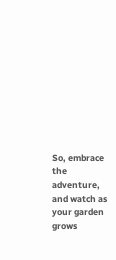So, embrace the adventure, and watch as your garden grows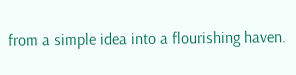from a simple idea into a flourishing haven.